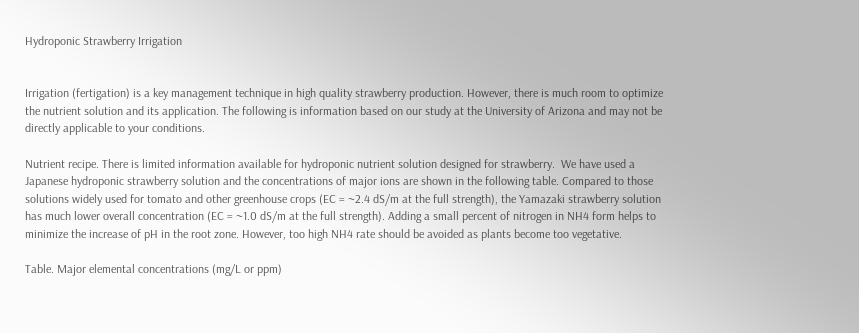Hydroponic Strawberry Irrigation


Irrigation (fertigation) is a key management technique in high quality strawberry production. However, there is much room to optimize the nutrient solution and its application. The following is information based on our study at the University of Arizona and may not be directly applicable to your conditions.

Nutrient recipe. There is limited information available for hydroponic nutrient solution designed for strawberry.  We have used a Japanese hydroponic strawberry solution and the concentrations of major ions are shown in the following table. Compared to those solutions widely used for tomato and other greenhouse crops (EC = ~2.4 dS/m at the full strength), the Yamazaki strawberry solution has much lower overall concentration (EC = ~1.0 dS/m at the full strength). Adding a small percent of nitrogen in NH4 form helps to minimize the increase of pH in the root zone. However, too high NH4 rate should be avoided as plants become too vegetative.

Table. Major elemental concentrations (mg/L or ppm)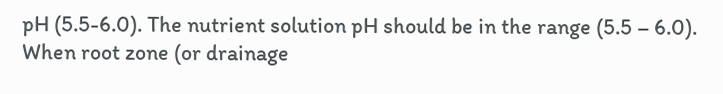pH (5.5-6.0). The nutrient solution pH should be in the range (5.5 – 6.0).  When root zone (or drainage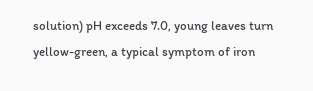solution) pH exceeds 7.0, young leaves turn yellow-green, a typical symptom of iron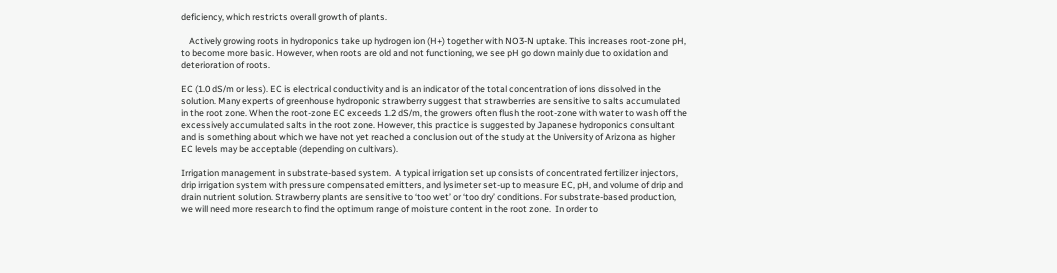deficiency, which restricts overall growth of plants.

    Actively growing roots in hydroponics take up hydrogen ion (H+) together with NO3-N uptake. This increases root-zone pH, to become more basic. However, when roots are old and not functioning, we see pH go down mainly due to oxidation and deterioration of roots.

EC (1.0 dS/m or less). EC is electrical conductivity and is an indicator of the total concentration of ions dissolved in the solution. Many experts of greenhouse hydroponic strawberry suggest that strawberries are sensitive to salts accumulated in the root zone. When the root-zone EC exceeds 1.2 dS/m, the growers often flush the root-zone with water to wash off the excessively accumulated salts in the root zone. However, this practice is suggested by Japanese hydroponics consultant and is something about which we have not yet reached a conclusion out of the study at the University of Arizona as higher EC levels may be acceptable (depending on cultivars).

Irrigation management in substrate-based system.  A typical irrigation set up consists of concentrated fertilizer injectors, drip irrigation system with pressure compensated emitters, and lysimeter set-up to measure EC, pH, and volume of drip and drain nutrient solution. Strawberry plants are sensitive to ‘too wet’ or ‘too dry’ conditions. For substrate-based production, we will need more research to find the optimum range of moisture content in the root zone.  In order to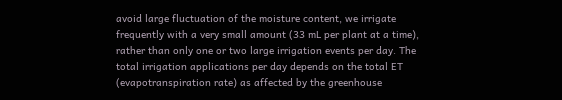avoid large fluctuation of the moisture content, we irrigate frequently with a very small amount (33 mL per plant at a time), rather than only one or two large irrigation events per day. The total irrigation applications per day depends on the total ET (evapotranspiration rate) as affected by the greenhouse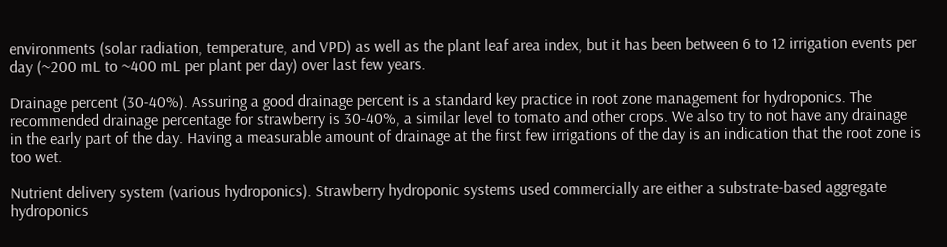environments (solar radiation, temperature, and VPD) as well as the plant leaf area index, but it has been between 6 to 12 irrigation events per day (~200 mL to ~400 mL per plant per day) over last few years.

Drainage percent (30-40%). Assuring a good drainage percent is a standard key practice in root zone management for hydroponics. The recommended drainage percentage for strawberry is 30-40%, a similar level to tomato and other crops. We also try to not have any drainage in the early part of the day. Having a measurable amount of drainage at the first few irrigations of the day is an indication that the root zone is too wet.

Nutrient delivery system (various hydroponics). Strawberry hydroponic systems used commercially are either a substrate-based aggregate hydroponics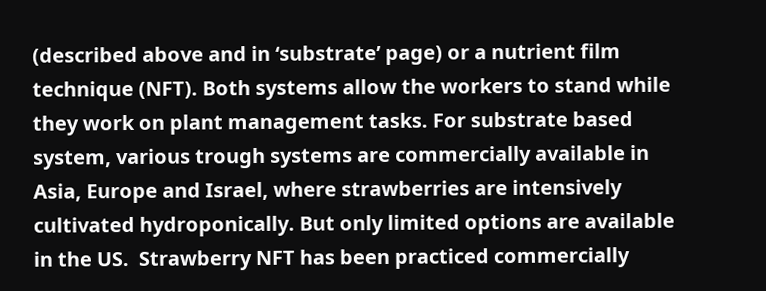(described above and in ‘substrate’ page) or a nutrient film technique (NFT). Both systems allow the workers to stand while they work on plant management tasks. For substrate based system, various trough systems are commercially available in Asia, Europe and Israel, where strawberries are intensively cultivated hydroponically. But only limited options are available in the US.  Strawberry NFT has been practiced commercially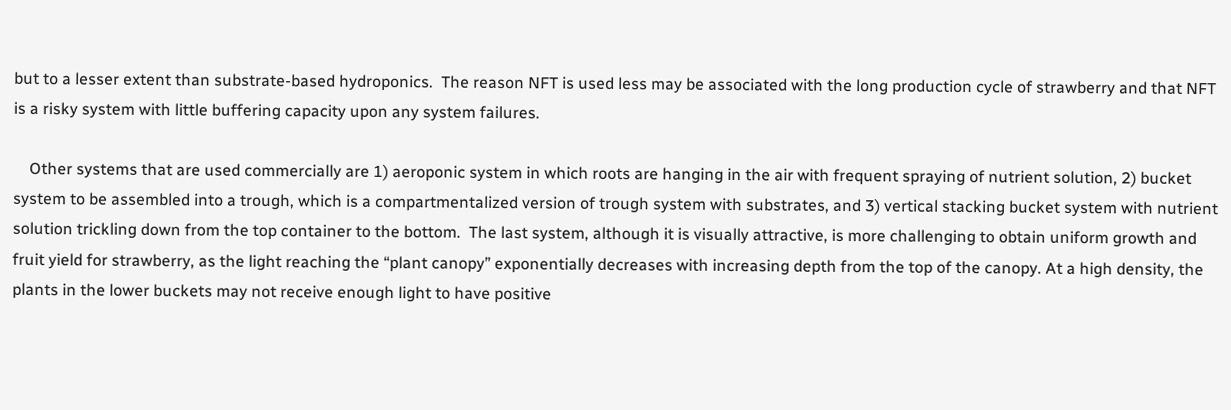but to a lesser extent than substrate-based hydroponics.  The reason NFT is used less may be associated with the long production cycle of strawberry and that NFT is a risky system with little buffering capacity upon any system failures.

    Other systems that are used commercially are 1) aeroponic system in which roots are hanging in the air with frequent spraying of nutrient solution, 2) bucket system to be assembled into a trough, which is a compartmentalized version of trough system with substrates, and 3) vertical stacking bucket system with nutrient solution trickling down from the top container to the bottom.  The last system, although it is visually attractive, is more challenging to obtain uniform growth and fruit yield for strawberry, as the light reaching the “plant canopy” exponentially decreases with increasing depth from the top of the canopy. At a high density, the plants in the lower buckets may not receive enough light to have positive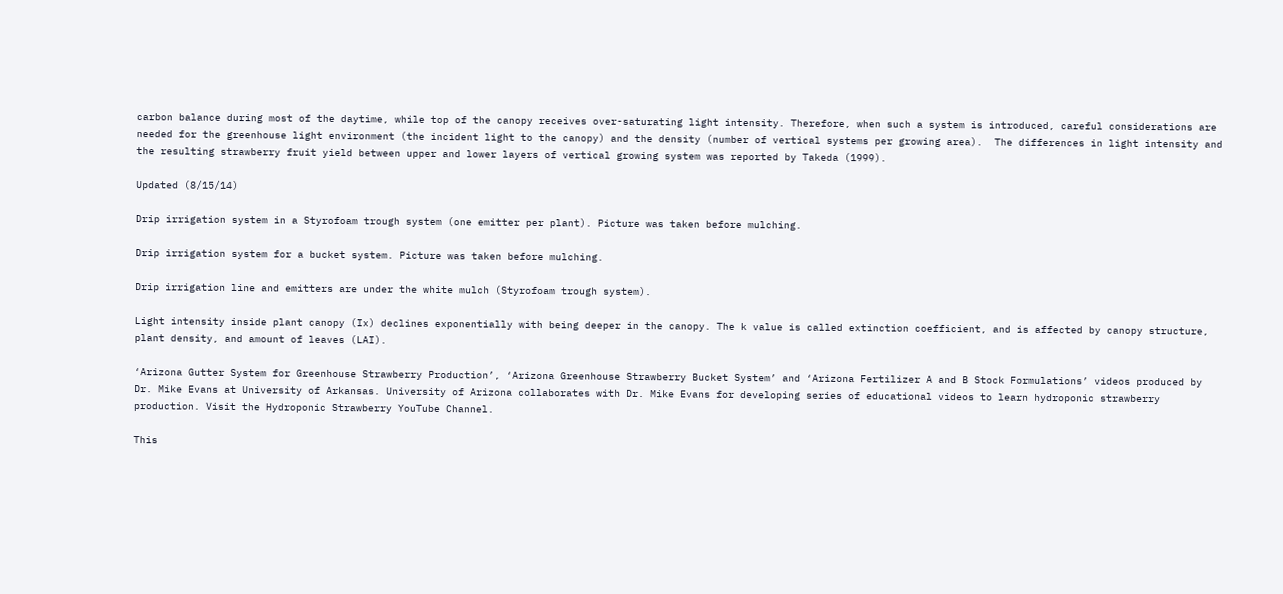carbon balance during most of the daytime, while top of the canopy receives over-saturating light intensity. Therefore, when such a system is introduced, careful considerations are needed for the greenhouse light environment (the incident light to the canopy) and the density (number of vertical systems per growing area).  The differences in light intensity and the resulting strawberry fruit yield between upper and lower layers of vertical growing system was reported by Takeda (1999).

Updated (8/15/14)

Drip irrigation system in a Styrofoam trough system (one emitter per plant). Picture was taken before mulching.

Drip irrigation system for a bucket system. Picture was taken before mulching.

Drip irrigation line and emitters are under the white mulch (Styrofoam trough system).

Light intensity inside plant canopy (Ix) declines exponentially with being deeper in the canopy. The k value is called extinction coefficient, and is affected by canopy structure, plant density, and amount of leaves (LAI).

‘Arizona Gutter System for Greenhouse Strawberry Production’, ‘Arizona Greenhouse Strawberry Bucket System’ and ‘Arizona Fertilizer A and B Stock Formulations’ videos produced by Dr. Mike Evans at University of Arkansas. University of Arizona collaborates with Dr. Mike Evans for developing series of educational videos to learn hydroponic strawberry production. Visit the Hydroponic Strawberry YouTube Channel.

This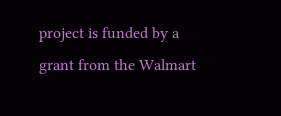project is funded by a grant from the Walmart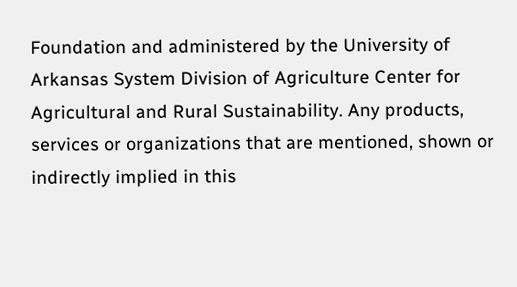Foundation and administered by the University of Arkansas System Division of Agriculture Center for Agricultural and Rural Sustainability. Any products, services or organizations that are mentioned, shown or indirectly implied in this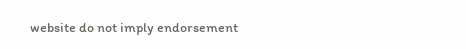website do not imply endorsement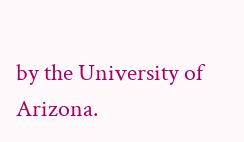by the University of Arizona.